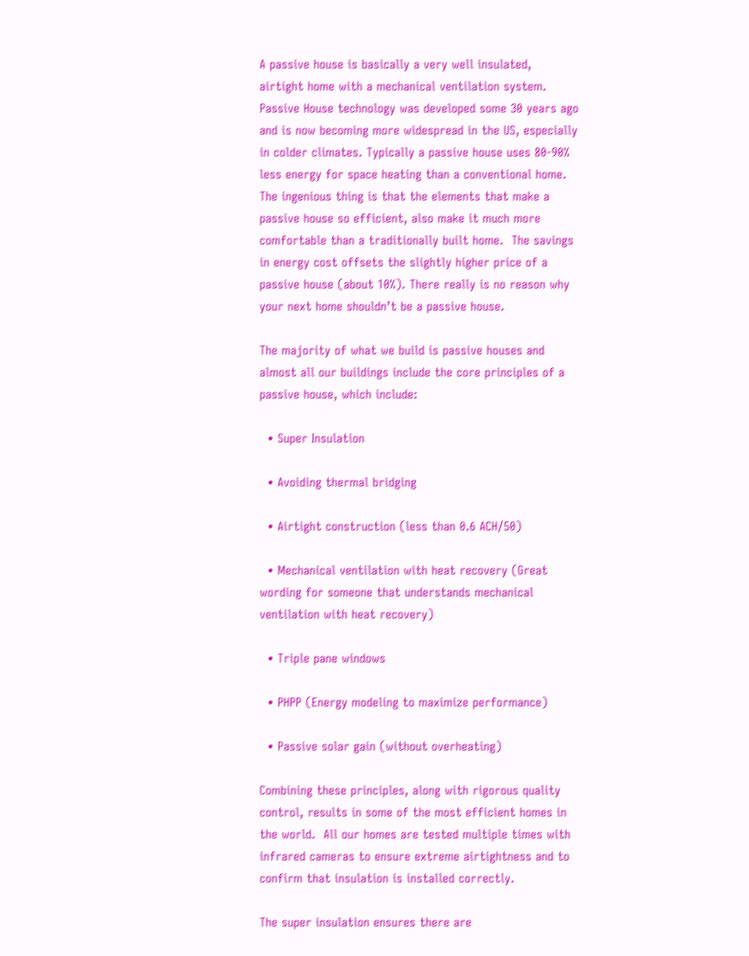A passive house is basically a very well insulated, airtight home with a mechanical ventilation system.  Passive House technology was developed some 30 years ago and is now becoming more widespread in the US, especially in colder climates. Typically a passive house uses 80-90% less energy for space heating than a conventional home.   The ingenious thing is that the elements that make a passive house so efficient, also make it much more comfortable than a traditionally built home.  The savings in energy cost offsets the slightly higher price of a passive house (about 10%). There really is no reason why your next home shouldn’t be a passive house.

The majority of what we build is passive houses and almost all our buildings include the core principles of a passive house, which include:

  • Super Insulation

  • Avoiding thermal bridging

  • Airtight construction (less than 0.6 ACH/50)

  • Mechanical ventilation with heat recovery (Great wording for someone that understands mechanical ventilation with heat recovery)

  • Triple pane windows

  • PHPP (Energy modeling to maximize performance)

  • Passive solar gain (without overheating)

Combining these principles, along with rigorous quality control, results in some of the most efficient homes in the world.  All our homes are tested multiple times with infrared cameras to ensure extreme airtightness and to confirm that insulation is installed correctly.

The super insulation ensures there are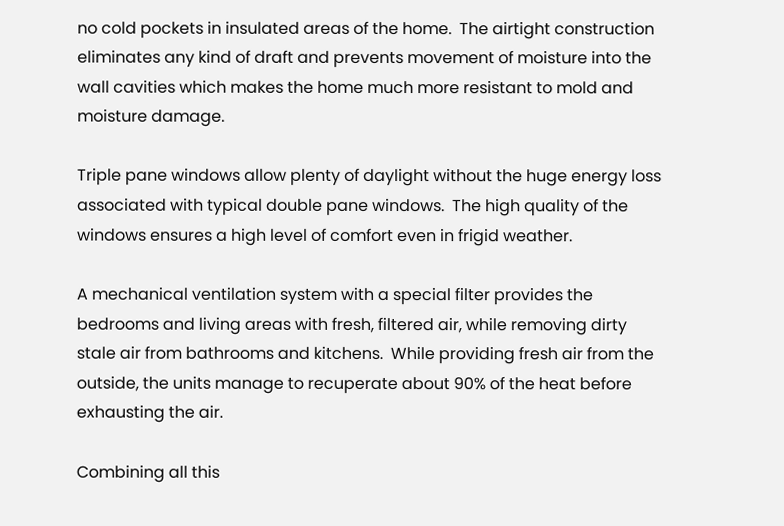no cold pockets in insulated areas of the home.  The airtight construction eliminates any kind of draft and prevents movement of moisture into the wall cavities which makes the home much more resistant to mold and moisture damage.

Triple pane windows allow plenty of daylight without the huge energy loss associated with typical double pane windows.  The high quality of the windows ensures a high level of comfort even in frigid weather.

A mechanical ventilation system with a special filter provides the bedrooms and living areas with fresh, filtered air, while removing dirty stale air from bathrooms and kitchens.  While providing fresh air from the outside, the units manage to recuperate about 90% of the heat before exhausting the air.

Combining all this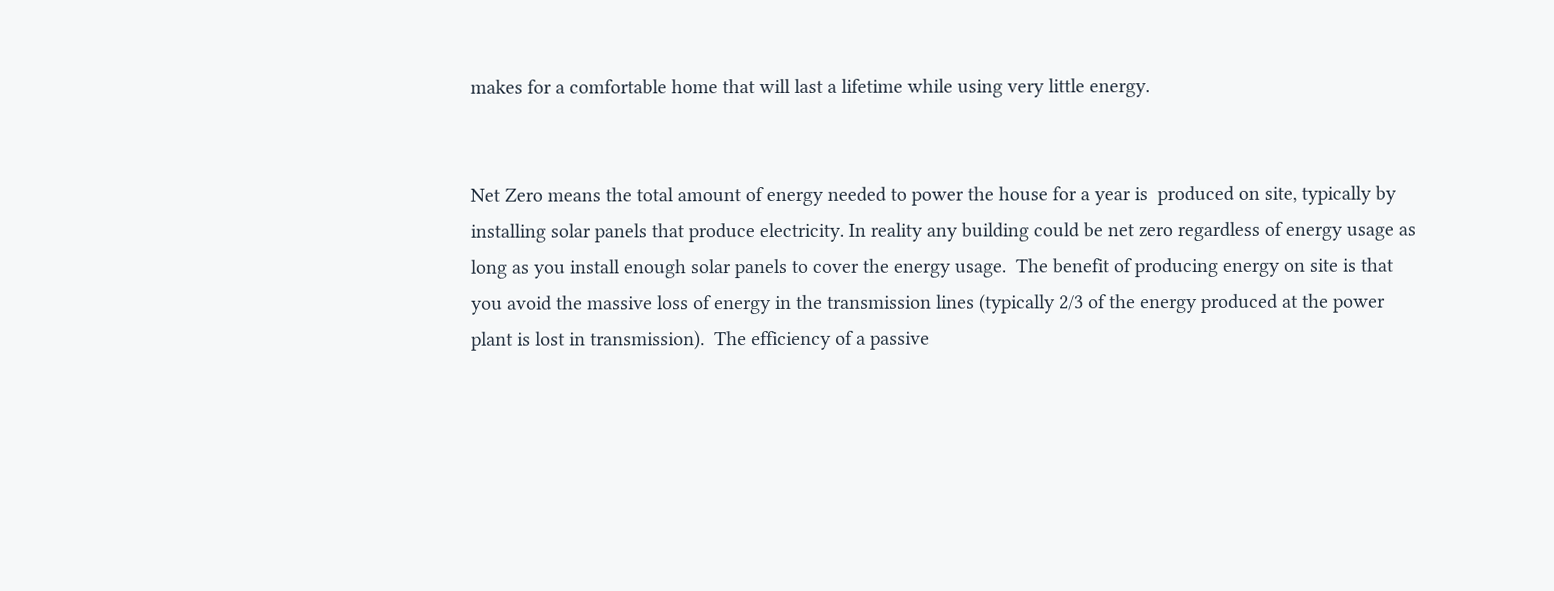makes for a comfortable home that will last a lifetime while using very little energy.


Net Zero means the total amount of energy needed to power the house for a year is  produced on site, typically by installing solar panels that produce electricity. In reality any building could be net zero regardless of energy usage as long as you install enough solar panels to cover the energy usage.  The benefit of producing energy on site is that you avoid the massive loss of energy in the transmission lines (typically 2/3 of the energy produced at the power plant is lost in transmission).  The efficiency of a passive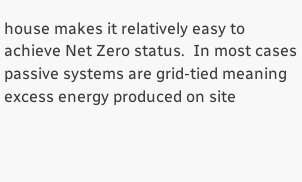house makes it relatively easy to achieve Net Zero status.  In most cases passive systems are grid-tied meaning excess energy produced on site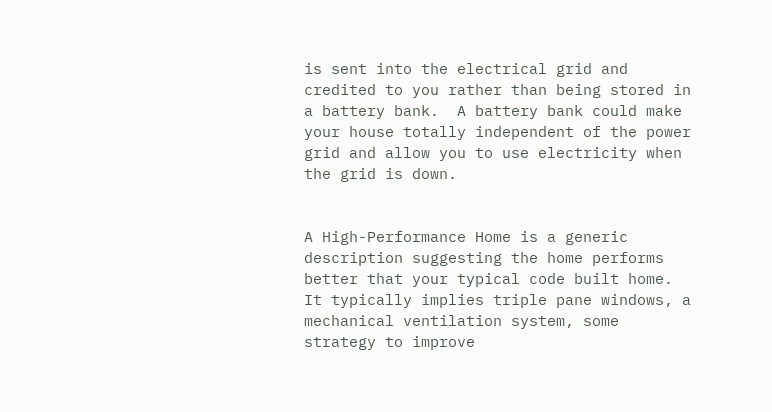is sent into the electrical grid and credited to you rather than being stored in a battery bank.  A battery bank could make your house totally independent of the power grid and allow you to use electricity when the grid is down.


A High-Performance Home is a generic description suggesting the home performs better that your typical code built home.  It typically implies triple pane windows, a mechanical ventilation system, some strategy to improve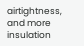airtightness, and more insulation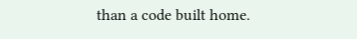than a code built home.